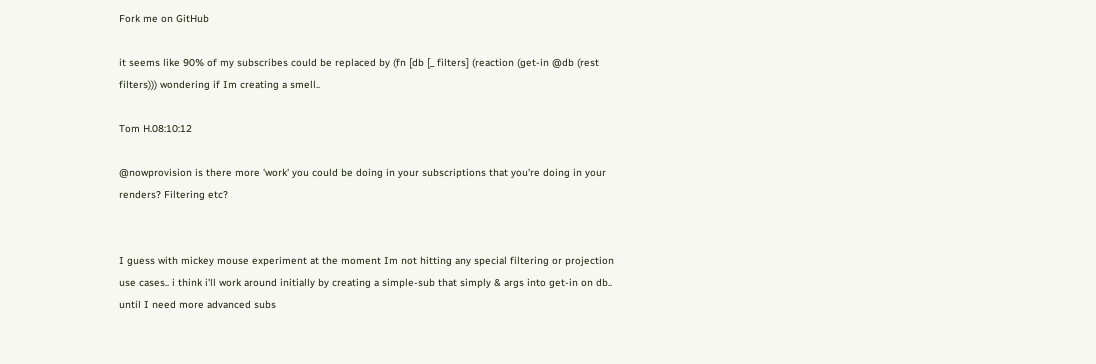Fork me on GitHub

it seems like 90% of my subscribes could be replaced by (fn [db [_ filters] (reaction (get-in @db (rest filters))) wondering if Im creating a smell..

Tom H.08:10:12

@nowprovision is there more 'work' you could be doing in your subscriptions that you're doing in your renders? Filtering etc?


I guess with mickey mouse experiment at the moment Im not hitting any special filtering or projection use cases.. i think i'll work around initially by creating a simple-sub that simply & args into get-in on db.. until I need more advanced subs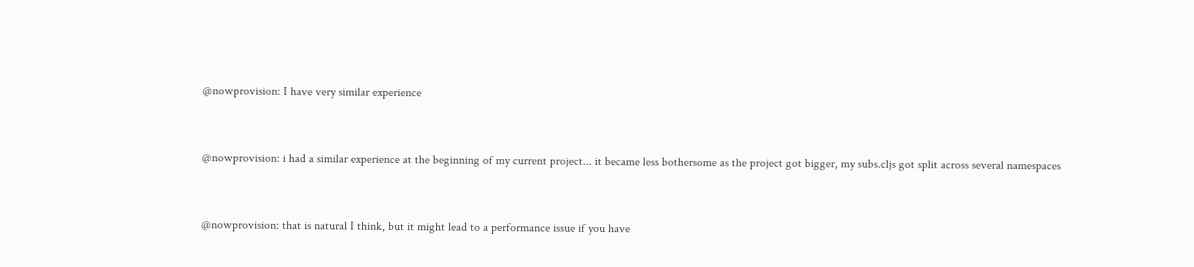@nowprovision: I have very similar experience


@nowprovision: i had a similar experience at the beginning of my current project... it became less bothersome as the project got bigger, my subs.cljs got split across several namespaces


@nowprovision: that is natural I think, but it might lead to a performance issue if you have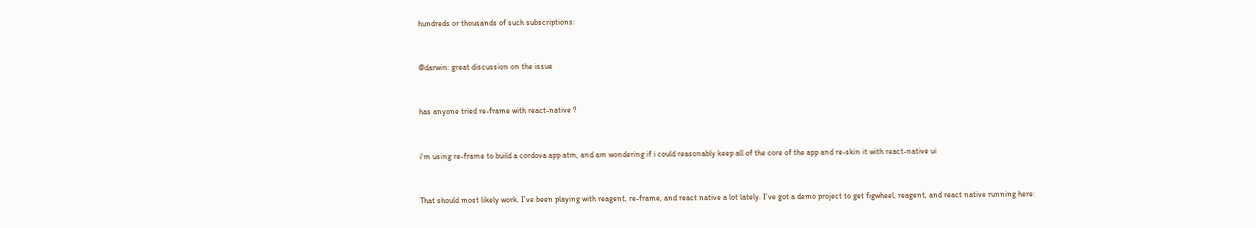hundreds or thousands of such subscriptions:


@darwin: great discussion on the issue


has anyone tried re-frame with react-native ?


i'm using re-frame to build a cordova app atm, and am wondering if i could reasonably keep all of the core of the app and re-skin it with react-native ui


That should most likely work. I’ve been playing with reagent, re-frame, and react native a lot lately. I’ve got a demo project to get figwheel, reagent, and react native running here: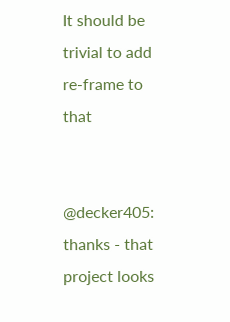It should be trivial to add re-frame to that


@decker405: thanks - that project looks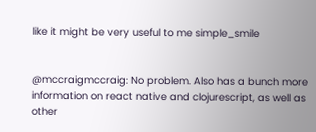like it might be very useful to me simple_smile


@mccraigmccraig: No problem. Also has a bunch more information on react native and clojurescript, as well as other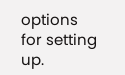options for setting up.